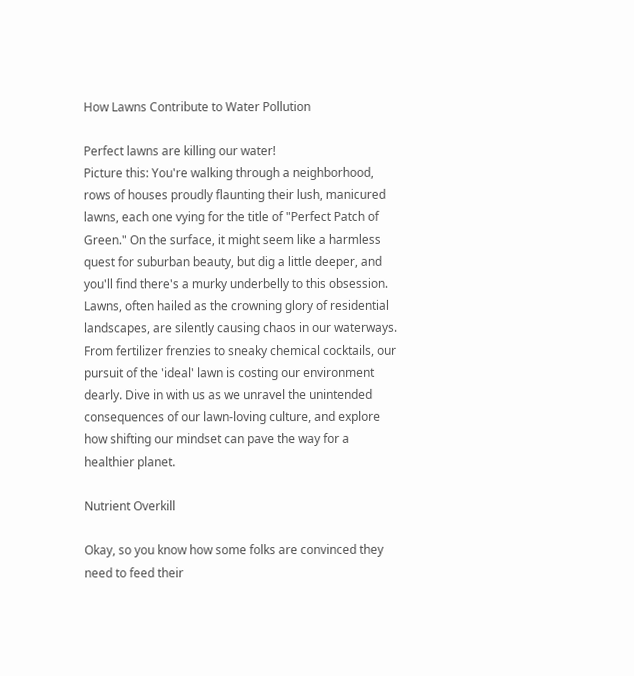How Lawns Contribute to Water Pollution

Perfect lawns are killing our water!
Picture this: You're walking through a neighborhood, rows of houses proudly flaunting their lush, manicured lawns, each one vying for the title of "Perfect Patch of Green." On the surface, it might seem like a harmless quest for suburban beauty, but dig a little deeper, and you'll find there's a murky underbelly to this obsession. Lawns, often hailed as the crowning glory of residential landscapes, are silently causing chaos in our waterways. From fertilizer frenzies to sneaky chemical cocktails, our pursuit of the 'ideal' lawn is costing our environment dearly. Dive in with us as we unravel the unintended consequences of our lawn-loving culture, and explore how shifting our mindset can pave the way for a healthier planet.

Nutrient Overkill

Okay, so you know how some folks are convinced they need to feed their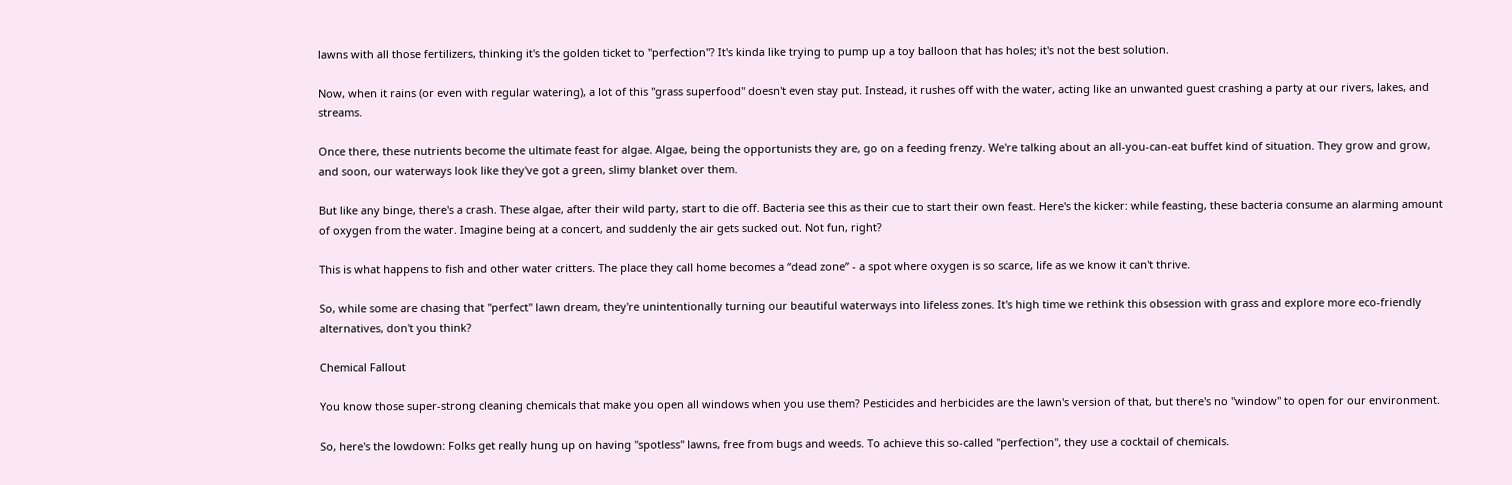lawns with all those fertilizers, thinking it's the golden ticket to "perfection"? It's kinda like trying to pump up a toy balloon that has holes; it's not the best solution.

Now, when it rains (or even with regular watering), a lot of this "grass superfood" doesn't even stay put. Instead, it rushes off with the water, acting like an unwanted guest crashing a party at our rivers, lakes, and streams.

Once there, these nutrients become the ultimate feast for algae. Algae, being the opportunists they are, go on a feeding frenzy. We're talking about an all-you-can-eat buffet kind of situation. They grow and grow, and soon, our waterways look like they've got a green, slimy blanket over them.

But like any binge, there's a crash. These algae, after their wild party, start to die off. Bacteria see this as their cue to start their own feast. Here's the kicker: while feasting, these bacteria consume an alarming amount of oxygen from the water. Imagine being at a concert, and suddenly the air gets sucked out. Not fun, right?

This is what happens to fish and other water critters. The place they call home becomes a “dead zone” - a spot where oxygen is so scarce, life as we know it can't thrive.

So, while some are chasing that "perfect" lawn dream, they're unintentionally turning our beautiful waterways into lifeless zones. It's high time we rethink this obsession with grass and explore more eco-friendly alternatives, don't you think?

Chemical Fallout

You know those super-strong cleaning chemicals that make you open all windows when you use them? Pesticides and herbicides are the lawn's version of that, but there's no "window" to open for our environment.

So, here's the lowdown: Folks get really hung up on having "spotless" lawns, free from bugs and weeds. To achieve this so-called "perfection", they use a cocktail of chemicals.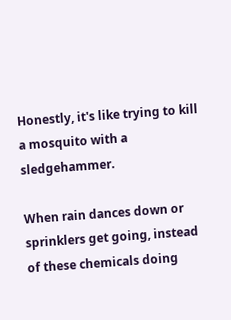Honestly, it's like trying to kill a mosquito with a sledgehammer.

When rain dances down or sprinklers get going, instead of these chemicals doing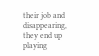their job and disappearing, they end up playing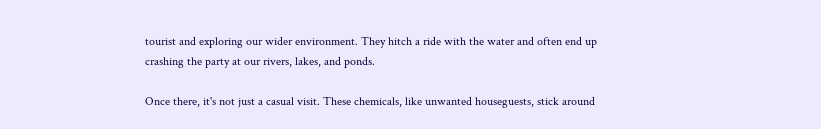tourist and exploring our wider environment. They hitch a ride with the water and often end up crashing the party at our rivers, lakes, and ponds.

Once there, it's not just a casual visit. These chemicals, like unwanted houseguests, stick around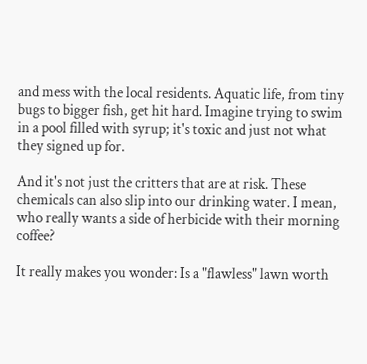and mess with the local residents. Aquatic life, from tiny bugs to bigger fish, get hit hard. Imagine trying to swim in a pool filled with syrup; it's toxic and just not what they signed up for.

And it's not just the critters that are at risk. These chemicals can also slip into our drinking water. I mean, who really wants a side of herbicide with their morning coffee?

It really makes you wonder: Is a "flawless" lawn worth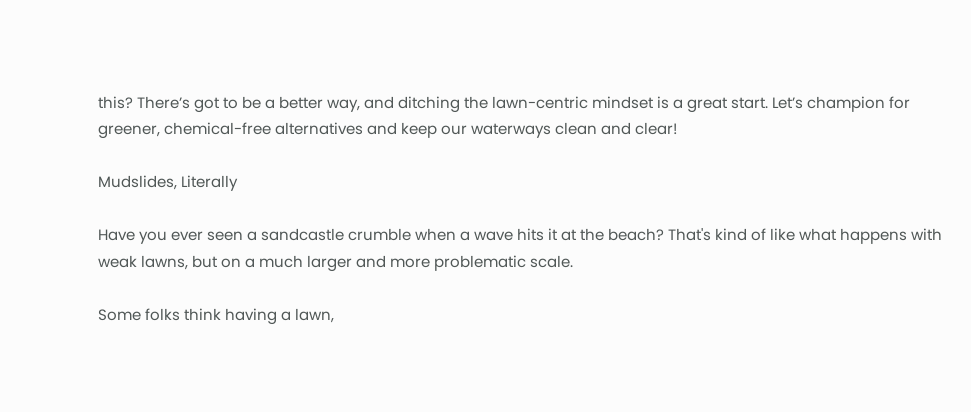this? There’s got to be a better way, and ditching the lawn-centric mindset is a great start. Let’s champion for greener, chemical-free alternatives and keep our waterways clean and clear!

Mudslides, Literally

Have you ever seen a sandcastle crumble when a wave hits it at the beach? That's kind of like what happens with weak lawns, but on a much larger and more problematic scale.

Some folks think having a lawn,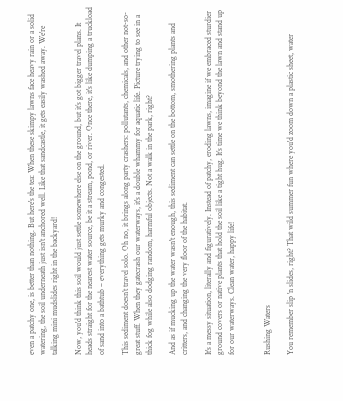even a patchy one, is better than nothing. But here's the tea: When these skimpy lawns face heavy rain or a solid watering, the soil underneath just isn't anchored well. Like that sandcastle, it gets easily washed away. We're talking mini mudslides right in the backyard!

Now, you'd think this soil would just settle somewhere else on the ground, but it’s got bigger travel plans. It heads straight for the nearest water source, be it a stream, pond, or river. Once there, it's like dumping a truckload of sand into a bathtub – everything gets murky and congested.

This sediment doesn’t travel solo. Oh no, it brings along party crashers: pollutants, chemicals, and other not-so-great stuff. When they gatecrash our waterways, it's a double whammy for aquatic life. Picture trying to see in a thick fog while also dodging random, harmful objects. Not a walk in the park, right?

And as if mucking up the water wasn't enough, this sediment can settle on the bottom, smothering plants and critters, and changing the very floor of the habitat.

It's a messy situation, literally and figuratively. Instead of patchy, eroding lawns, imagine if we embraced sturdier ground covers or native plants that hold the soil like a tight hug. It’s time we think beyond the lawn and stand up for our waterways. Clean water, happy life!


Rushing Waters

You remember slip 'n slides, right? That wild summer fun where you'd zoom down a plastic sheet, water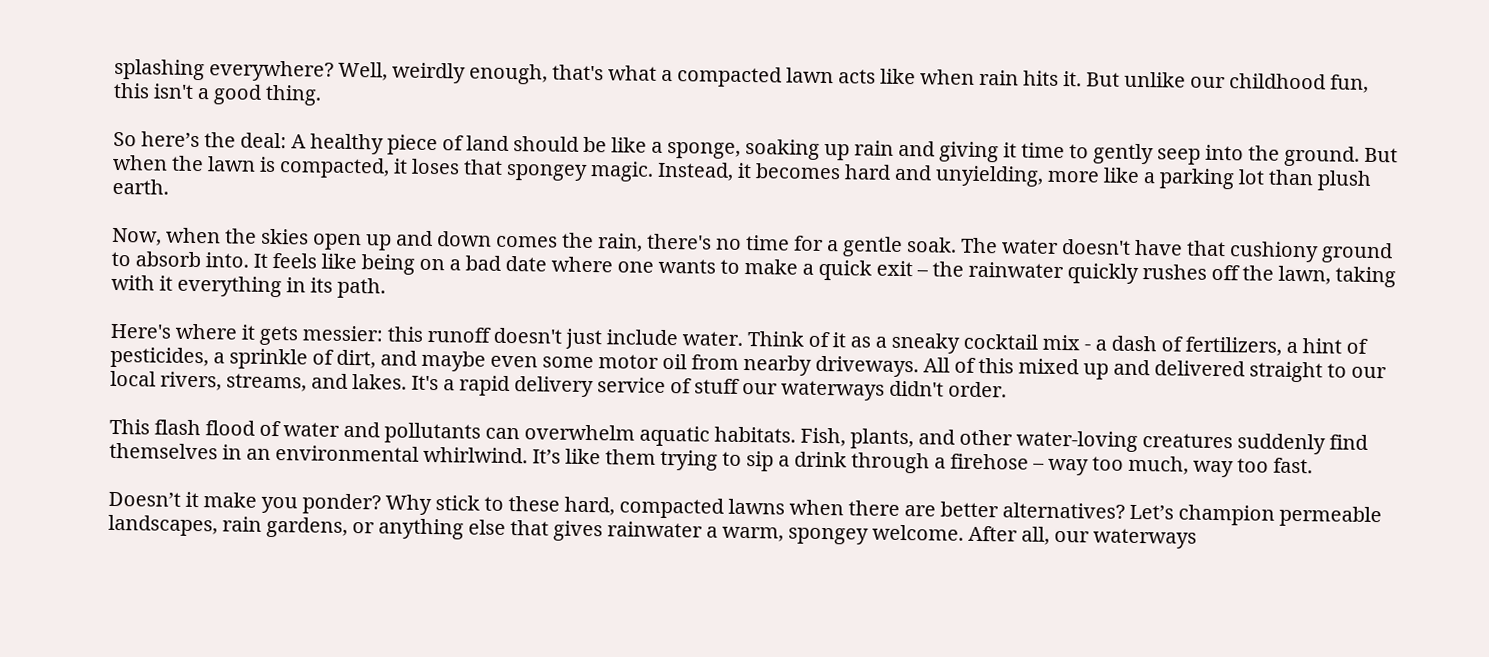splashing everywhere? Well, weirdly enough, that's what a compacted lawn acts like when rain hits it. But unlike our childhood fun, this isn't a good thing.

So here’s the deal: A healthy piece of land should be like a sponge, soaking up rain and giving it time to gently seep into the ground. But when the lawn is compacted, it loses that spongey magic. Instead, it becomes hard and unyielding, more like a parking lot than plush earth.

Now, when the skies open up and down comes the rain, there's no time for a gentle soak. The water doesn't have that cushiony ground to absorb into. It feels like being on a bad date where one wants to make a quick exit – the rainwater quickly rushes off the lawn, taking with it everything in its path.

Here's where it gets messier: this runoff doesn't just include water. Think of it as a sneaky cocktail mix - a dash of fertilizers, a hint of pesticides, a sprinkle of dirt, and maybe even some motor oil from nearby driveways. All of this mixed up and delivered straight to our local rivers, streams, and lakes. It's a rapid delivery service of stuff our waterways didn't order.

This flash flood of water and pollutants can overwhelm aquatic habitats. Fish, plants, and other water-loving creatures suddenly find themselves in an environmental whirlwind. It’s like them trying to sip a drink through a firehose – way too much, way too fast.

Doesn’t it make you ponder? Why stick to these hard, compacted lawns when there are better alternatives? Let’s champion permeable landscapes, rain gardens, or anything else that gives rainwater a warm, spongey welcome. After all, our waterways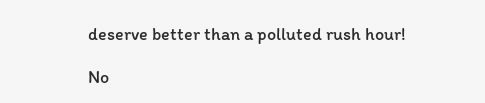deserve better than a polluted rush hour!

No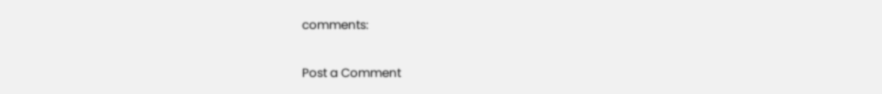comments:

Post a Comment